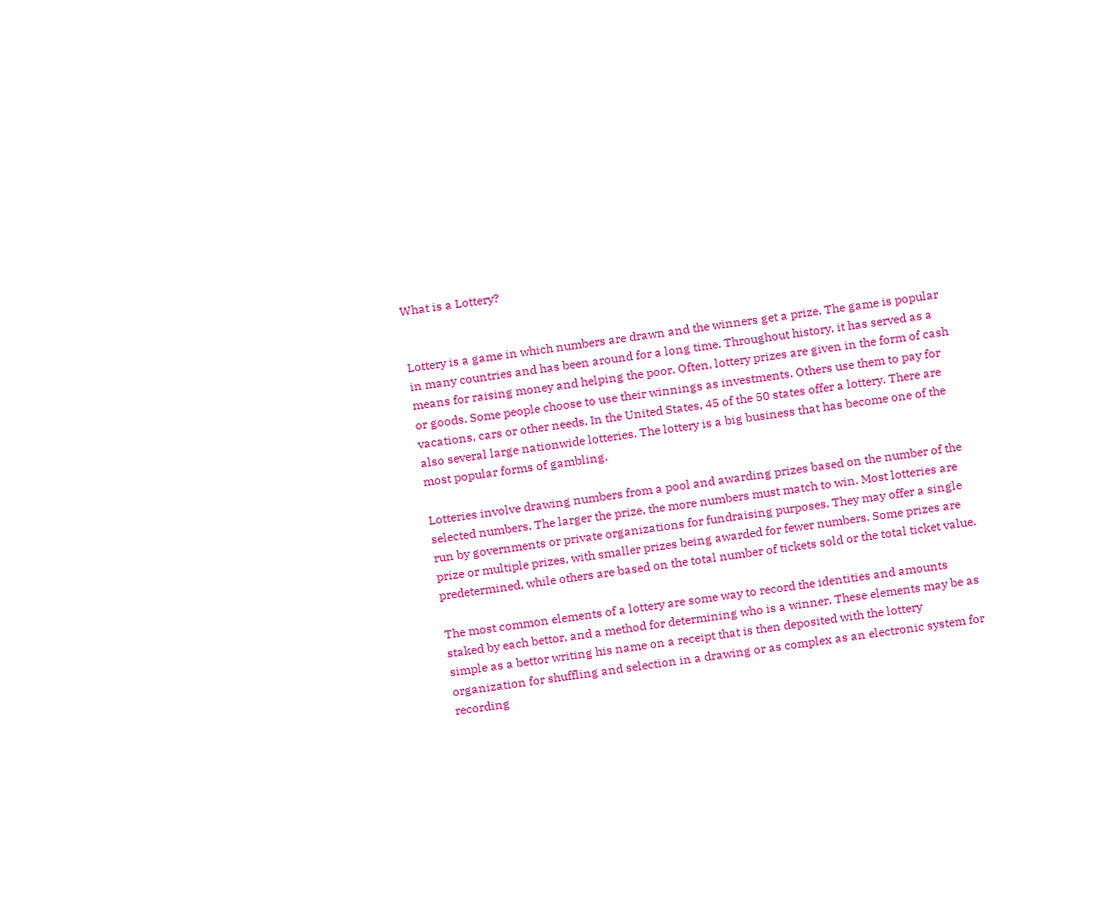What is a Lottery?


Lottery is a game in which numbers are drawn and the winners get a prize. The game is popular in many countries and has been around for a long time. Throughout history, it has served as a means for raising money and helping the poor. Often, lottery prizes are given in the form of cash or goods. Some people choose to use their winnings as investments. Others use them to pay for vacations, cars or other needs. In the United States, 45 of the 50 states offer a lottery. There are also several large nationwide lotteries. The lottery is a big business that has become one of the most popular forms of gambling.

Lotteries involve drawing numbers from a pool and awarding prizes based on the number of the selected numbers. The larger the prize, the more numbers must match to win. Most lotteries are run by governments or private organizations for fundraising purposes. They may offer a single prize or multiple prizes, with smaller prizes being awarded for fewer numbers. Some prizes are predetermined, while others are based on the total number of tickets sold or the total ticket value.

The most common elements of a lottery are some way to record the identities and amounts staked by each bettor, and a method for determining who is a winner. These elements may be as simple as a bettor writing his name on a receipt that is then deposited with the lottery organization for shuffling and selection in a drawing or as complex as an electronic system for recording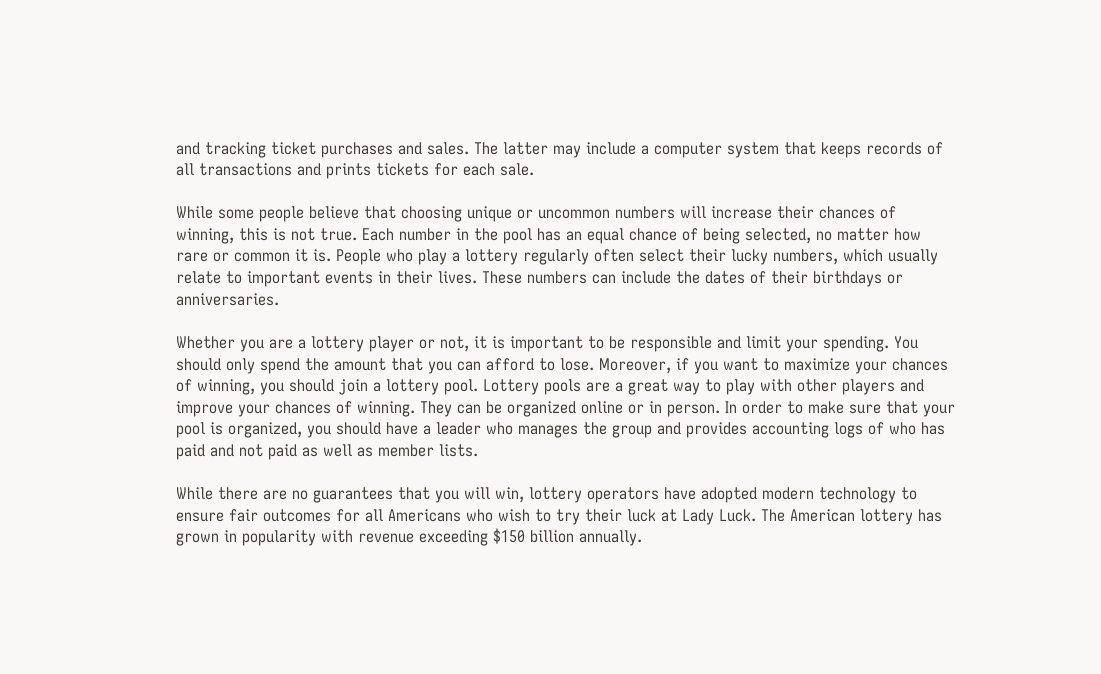and tracking ticket purchases and sales. The latter may include a computer system that keeps records of all transactions and prints tickets for each sale.

While some people believe that choosing unique or uncommon numbers will increase their chances of winning, this is not true. Each number in the pool has an equal chance of being selected, no matter how rare or common it is. People who play a lottery regularly often select their lucky numbers, which usually relate to important events in their lives. These numbers can include the dates of their birthdays or anniversaries.

Whether you are a lottery player or not, it is important to be responsible and limit your spending. You should only spend the amount that you can afford to lose. Moreover, if you want to maximize your chances of winning, you should join a lottery pool. Lottery pools are a great way to play with other players and improve your chances of winning. They can be organized online or in person. In order to make sure that your pool is organized, you should have a leader who manages the group and provides accounting logs of who has paid and not paid as well as member lists.

While there are no guarantees that you will win, lottery operators have adopted modern technology to ensure fair outcomes for all Americans who wish to try their luck at Lady Luck. The American lottery has grown in popularity with revenue exceeding $150 billion annually.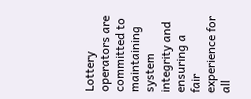Lottery operators are committed to maintaining system integrity and ensuring a fair experience for all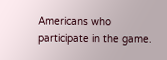Americans who participate in the game.